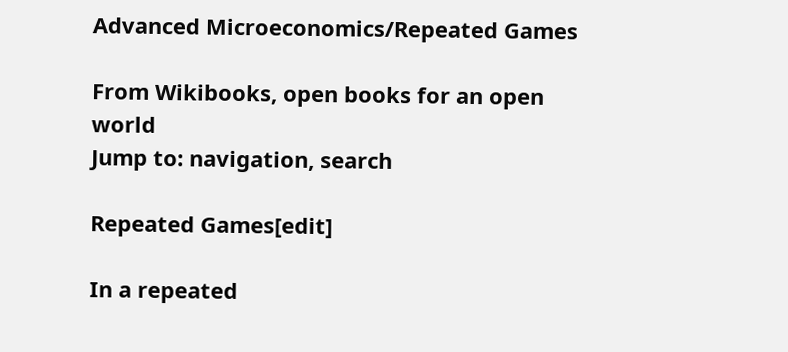Advanced Microeconomics/Repeated Games

From Wikibooks, open books for an open world
Jump to: navigation, search

Repeated Games[edit]

In a repeated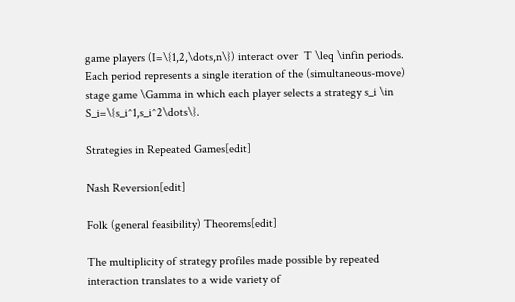game players (I=\{1,2,\dots,n\}) interact over  T \leq \infin periods. Each period represents a single iteration of the (simultaneous-move) stage game \Gamma in which each player selects a strategy s_i \in S_i=\{s_i^1,s_i^2\dots\}.

Strategies in Repeated Games[edit]

Nash Reversion[edit]

Folk (general feasibility) Theorems[edit]

The multiplicity of strategy profiles made possible by repeated interaction translates to a wide variety of